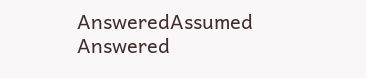AnsweredAssumed Answered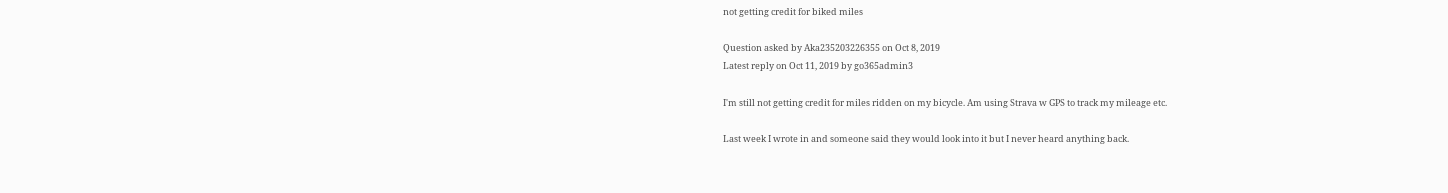not getting credit for biked miles

Question asked by Aka235203226355 on Oct 8, 2019
Latest reply on Oct 11, 2019 by go365admin3

I'm still not getting credit for miles ridden on my bicycle. Am using Strava w GPS to track my mileage etc.

Last week I wrote in and someone said they would look into it but I never heard anything back.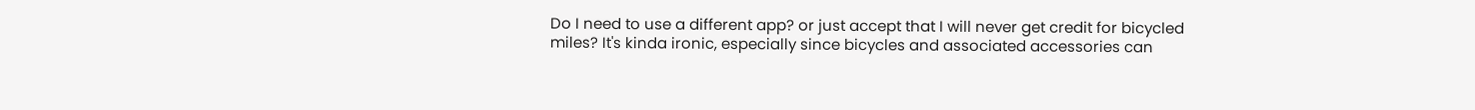Do I need to use a different app? or just accept that I will never get credit for bicycled miles? It's kinda ironic, especially since bicycles and associated accessories can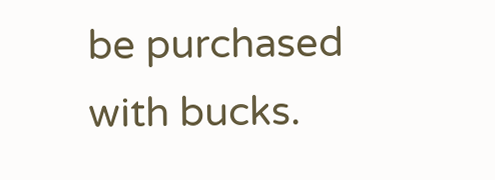be purchased with bucks.